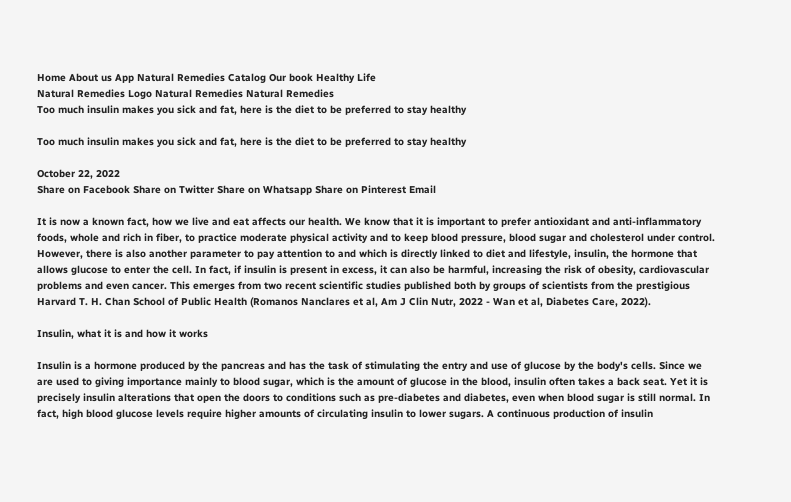Home About us App Natural Remedies Catalog Our book Healthy Life
Natural Remedies Logo Natural Remedies Natural Remedies
Too much insulin makes you sick and fat, here is the diet to be preferred to stay healthy

Too much insulin makes you sick and fat, here is the diet to be preferred to stay healthy

October 22, 2022
Share on Facebook Share on Twitter Share on Whatsapp Share on Pinterest Email

It is now a known fact, how we live and eat affects our health. We know that it is important to prefer antioxidant and anti-inflammatory foods, whole and rich in fiber, to practice moderate physical activity and to keep blood pressure, blood sugar and cholesterol under control. However, there is also another parameter to pay attention to and which is directly linked to diet and lifestyle, insulin, the hormone that allows glucose to enter the cell. In fact, if insulin is present in excess, it can also be harmful, increasing the risk of obesity, cardiovascular problems and even cancer. This emerges from two recent scientific studies published both by groups of scientists from the prestigious Harvard T. H. Chan School of Public Health (Romanos Nanclares et al, Am J Clin Nutr, 2022 - Wan et al, Diabetes Care, 2022).

Insulin, what it is and how it works

Insulin is a hormone produced by the pancreas and has the task of stimulating the entry and use of glucose by the body's cells. Since we are used to giving importance mainly to blood sugar, which is the amount of glucose in the blood, insulin often takes a back seat. Yet it is precisely insulin alterations that open the doors to conditions such as pre-diabetes and diabetes, even when blood sugar is still normal. In fact, high blood glucose levels require higher amounts of circulating insulin to lower sugars. A continuous production of insulin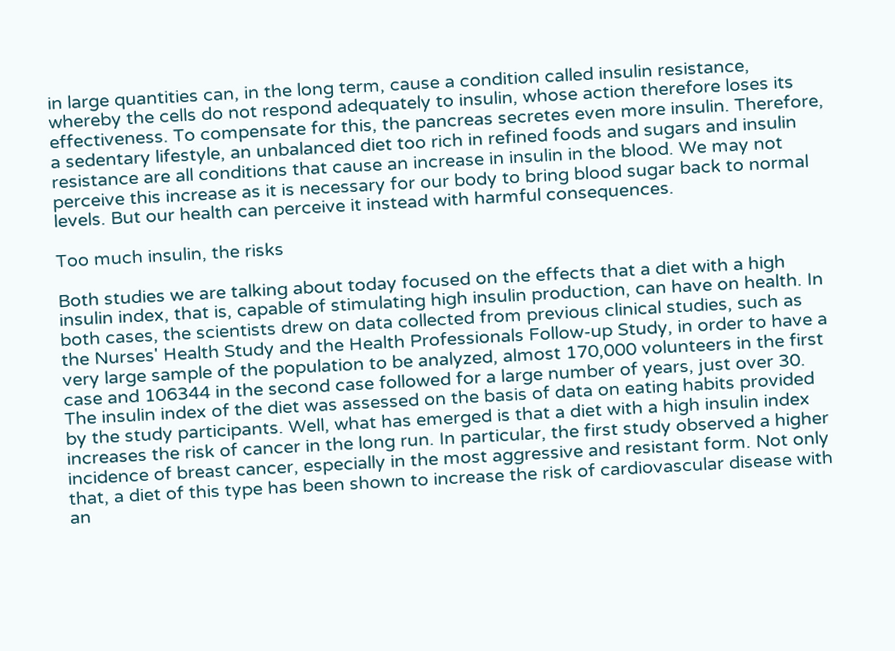in large quantities can, in the long term, cause a condition called insulin resistance, whereby the cells do not respond adequately to insulin, whose action therefore loses its effectiveness. To compensate for this, the pancreas secretes even more insulin. Therefore, a sedentary lifestyle, an unbalanced diet too rich in refined foods and sugars and insulin resistance are all conditions that cause an increase in insulin in the blood. We may not perceive this increase as it is necessary for our body to bring blood sugar back to normal levels. But our health can perceive it instead with harmful consequences.

Too much insulin, the risks

Both studies we are talking about today focused on the effects that a diet with a high insulin index, that is, capable of stimulating high insulin production, can have on health. In both cases, the scientists drew on data collected from previous clinical studies, such as the Nurses' Health Study and the Health Professionals Follow-up Study, in order to have a very large sample of the population to be analyzed, almost 170,000 volunteers in the first case and 106344 in the second case followed for a large number of years, just over 30. The insulin index of the diet was assessed on the basis of data on eating habits provided by the study participants. Well, what has emerged is that a diet with a high insulin index increases the risk of cancer in the long run. In particular, the first study observed a higher incidence of breast cancer, especially in the most aggressive and resistant form. Not only that, a diet of this type has been shown to increase the risk of cardiovascular disease with an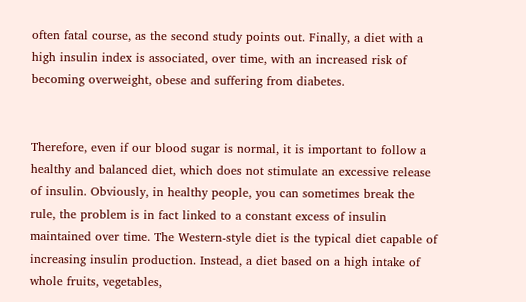often fatal course, as the second study points out. Finally, a diet with a high insulin index is associated, over time, with an increased risk of becoming overweight, obese and suffering from diabetes.


Therefore, even if our blood sugar is normal, it is important to follow a healthy and balanced diet, which does not stimulate an excessive release of insulin. Obviously, in healthy people, you can sometimes break the rule, the problem is in fact linked to a constant excess of insulin maintained over time. The Western-style diet is the typical diet capable of increasing insulin production. Instead, a diet based on a high intake of whole fruits, vegetables,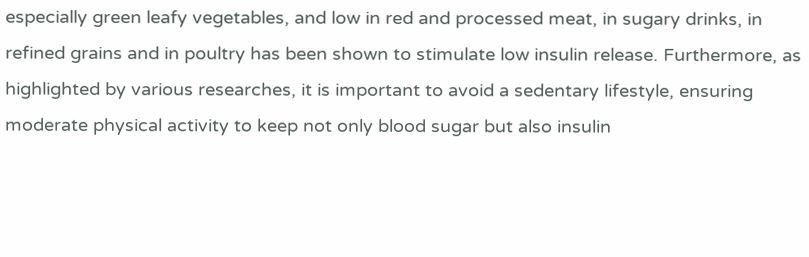especially green leafy vegetables, and low in red and processed meat, in sugary drinks, in refined grains and in poultry has been shown to stimulate low insulin release. Furthermore, as highlighted by various researches, it is important to avoid a sedentary lifestyle, ensuring moderate physical activity to keep not only blood sugar but also insulin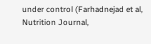under control (Farhadnejad et al, Nutrition Journal,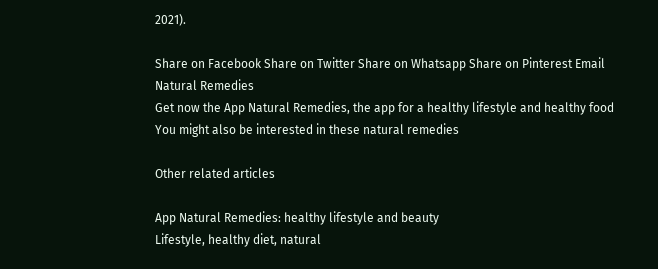2021).

Share on Facebook Share on Twitter Share on Whatsapp Share on Pinterest Email
Natural Remedies
Get now the App Natural Remedies, the app for a healthy lifestyle and healthy food
You might also be interested in these natural remedies

Other related articles

App Natural Remedies: healthy lifestyle and beauty
Lifestyle, healthy diet, natural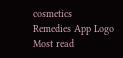cosmetics
Remedies App Logo
Most read